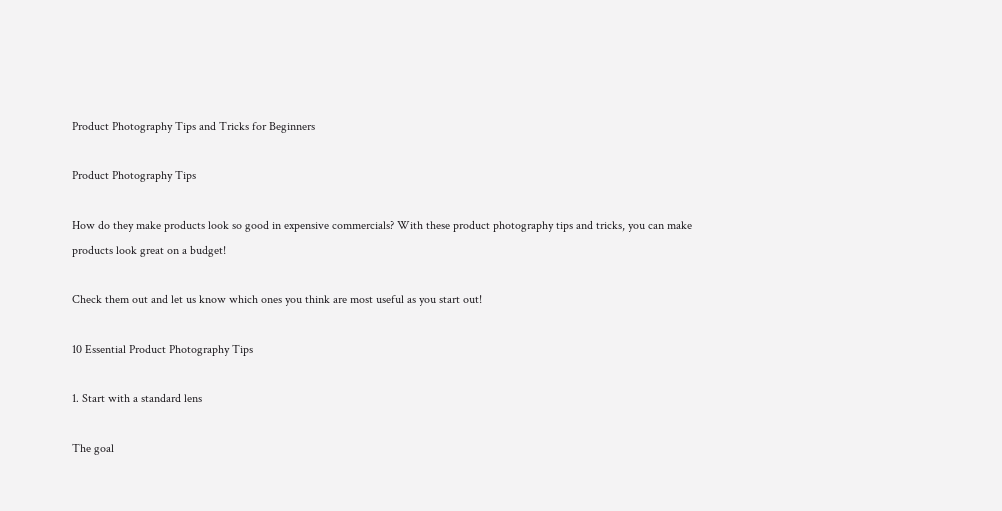Product Photography Tips and Tricks for Beginners

Product Photography Tips

How do they make products look so good in expensive commercials? With these product photography tips and tricks, you can make products look great on a budget!

Check them out and let us know which ones you think are most useful as you start out!

10 Essential Product Photography Tips

1. Start with a standard lens

The goal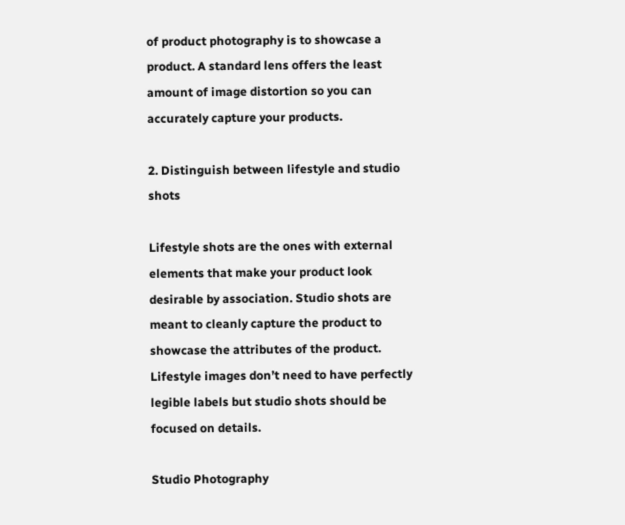of product photography is to showcase a product. A standard lens offers the least amount of image distortion so you can accurately capture your products.

2. Distinguish between lifestyle and studio shots

Lifestyle shots are the ones with external elements that make your product look desirable by association. Studio shots are meant to cleanly capture the product to showcase the attributes of the product. Lifestyle images don’t need to have perfectly legible labels but studio shots should be focused on details.

Studio Photography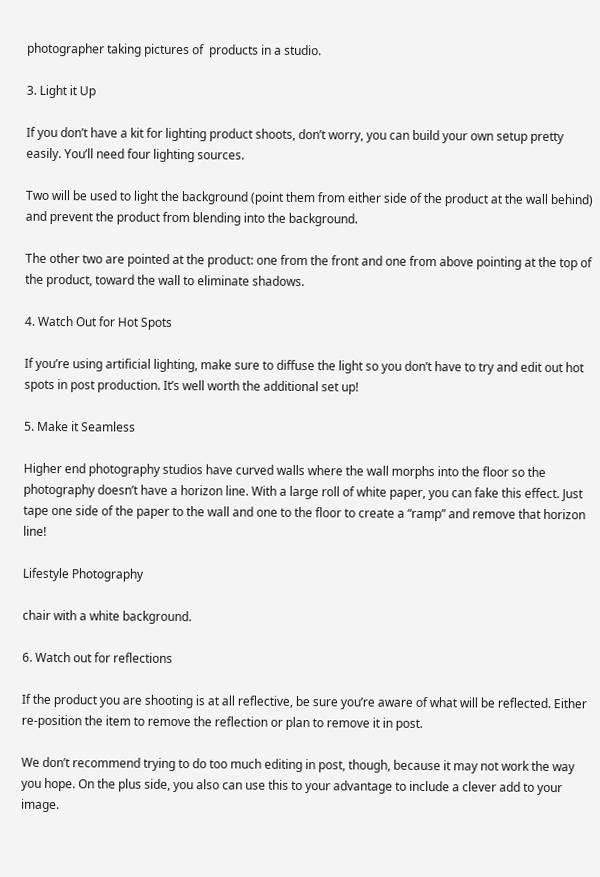photographer taking pictures of  products in a studio.

3. Light it Up

If you don’t have a kit for lighting product shoots, don’t worry, you can build your own setup pretty easily. You’ll need four lighting sources.

Two will be used to light the background (point them from either side of the product at the wall behind) and prevent the product from blending into the background.

The other two are pointed at the product: one from the front and one from above pointing at the top of the product, toward the wall to eliminate shadows.

4. Watch Out for Hot Spots

If you’re using artificial lighting, make sure to diffuse the light so you don’t have to try and edit out hot spots in post production. It’s well worth the additional set up!

5. Make it Seamless

Higher end photography studios have curved walls where the wall morphs into the floor so the photography doesn’t have a horizon line. With a large roll of white paper, you can fake this effect. Just tape one side of the paper to the wall and one to the floor to create a “ramp” and remove that horizon line!

Lifestyle Photography

chair with a white background.

6. Watch out for reflections

If the product you are shooting is at all reflective, be sure you’re aware of what will be reflected. Either re-position the item to remove the reflection or plan to remove it in post.

We don’t recommend trying to do too much editing in post, though, because it may not work the way you hope. On the plus side, you also can use this to your advantage to include a clever add to your image.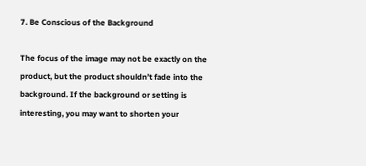7. Be Conscious of the Background

The focus of the image may not be exactly on the product, but the product shouldn’t fade into the background. If the background or setting is interesting, you may want to shorten your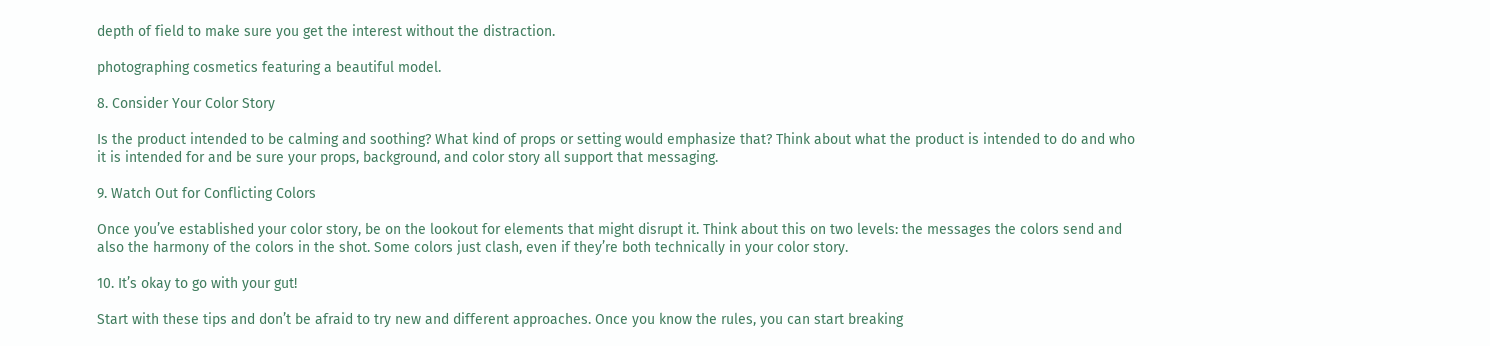depth of field to make sure you get the interest without the distraction.

photographing cosmetics featuring a beautiful model.

8. Consider Your Color Story

Is the product intended to be calming and soothing? What kind of props or setting would emphasize that? Think about what the product is intended to do and who it is intended for and be sure your props, background, and color story all support that messaging.

9. Watch Out for Conflicting Colors

Once you’ve established your color story, be on the lookout for elements that might disrupt it. Think about this on two levels: the messages the colors send and also the harmony of the colors in the shot. Some colors just clash, even if they’re both technically in your color story.

10. It’s okay to go with your gut!

Start with these tips and don’t be afraid to try new and different approaches. Once you know the rules, you can start breaking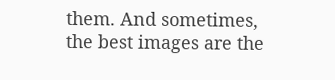them. And sometimes, the best images are the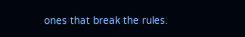ones that break the rules.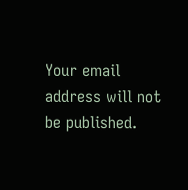Your email address will not be published.